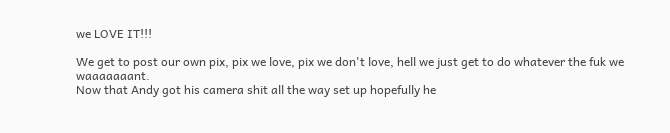we LOVE IT!!!

We get to post our own pix, pix we love, pix we don't love, hell we just get to do whatever the fuk we waaaaaaant.
Now that Andy got his camera shit all the way set up hopefully he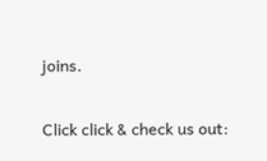joins.

Click click & check us out: